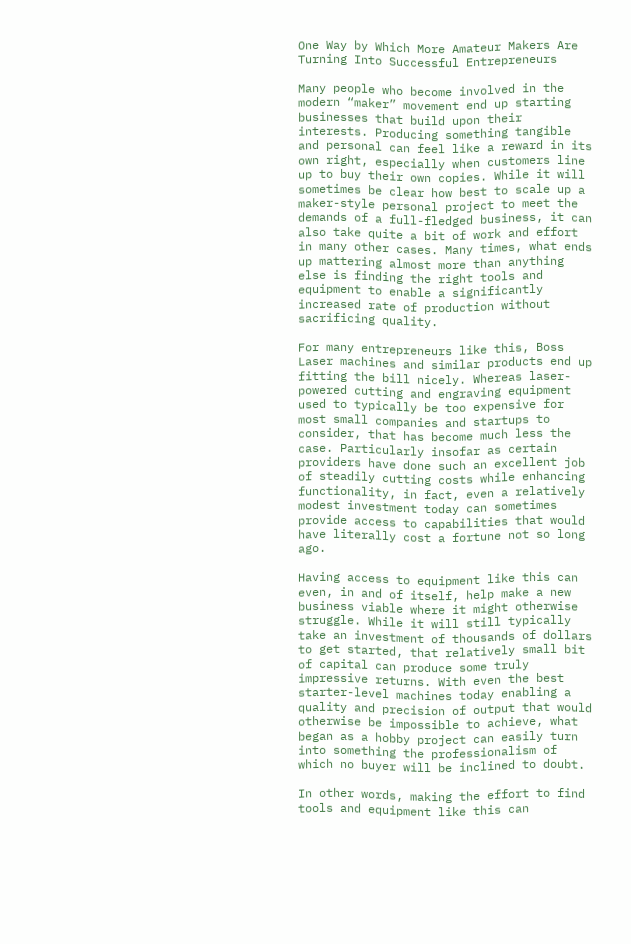One Way by Which More Amateur Makers Are Turning Into Successful Entrepreneurs

Many people who become involved in the modern “maker” movement end up starting businesses that build upon their interests. Producing something tangible and personal can feel like a reward in its own right, especially when customers line up to buy their own copies. While it will sometimes be clear how best to scale up a maker-style personal project to meet the demands of a full-fledged business, it can also take quite a bit of work and effort in many other cases. Many times, what ends up mattering almost more than anything else is finding the right tools and equipment to enable a significantly increased rate of production without sacrificing quality.

For many entrepreneurs like this, Boss Laser machines and similar products end up fitting the bill nicely. Whereas laser-powered cutting and engraving equipment used to typically be too expensive for most small companies and startups to consider, that has become much less the case. Particularly insofar as certain providers have done such an excellent job of steadily cutting costs while enhancing functionality, in fact, even a relatively modest investment today can sometimes provide access to capabilities that would have literally cost a fortune not so long ago.

Having access to equipment like this can even, in and of itself, help make a new business viable where it might otherwise struggle. While it will still typically take an investment of thousands of dollars to get started, that relatively small bit of capital can produce some truly impressive returns. With even the best starter-level machines today enabling a quality and precision of output that would otherwise be impossible to achieve, what began as a hobby project can easily turn into something the professionalism of which no buyer will be inclined to doubt.

In other words, making the effort to find tools and equipment like this can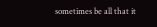sometimes be all that it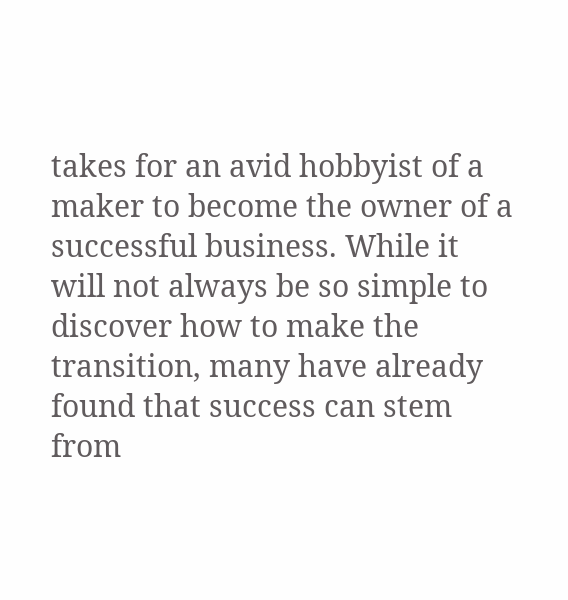takes for an avid hobbyist of a maker to become the owner of a successful business. While it will not always be so simple to discover how to make the transition, many have already found that success can stem from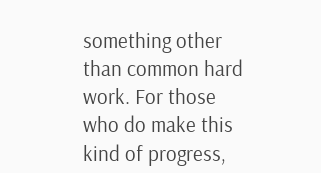something other than common hard work. For those who do make this kind of progress,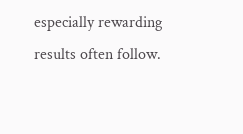especially rewarding results often follow.